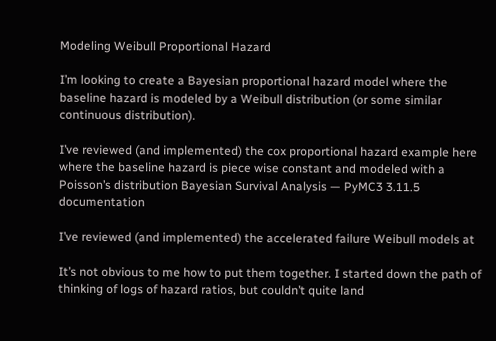Modeling Weibull Proportional Hazard

I’m looking to create a Bayesian proportional hazard model where the baseline hazard is modeled by a Weibull distribution (or some similar continuous distribution).

I’ve reviewed (and implemented) the cox proportional hazard example here where the baseline hazard is piece wise constant and modeled with a Poisson’s distribution Bayesian Survival Analysis — PyMC3 3.11.5 documentation

I’ve reviewed (and implemented) the accelerated failure Weibull models at

It’s not obvious to me how to put them together. I started down the path of thinking of logs of hazard ratios, but couldn’t quite land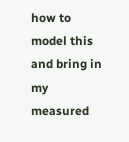how to model this and bring in my measured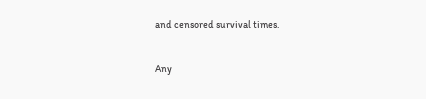and censored survival times.

Any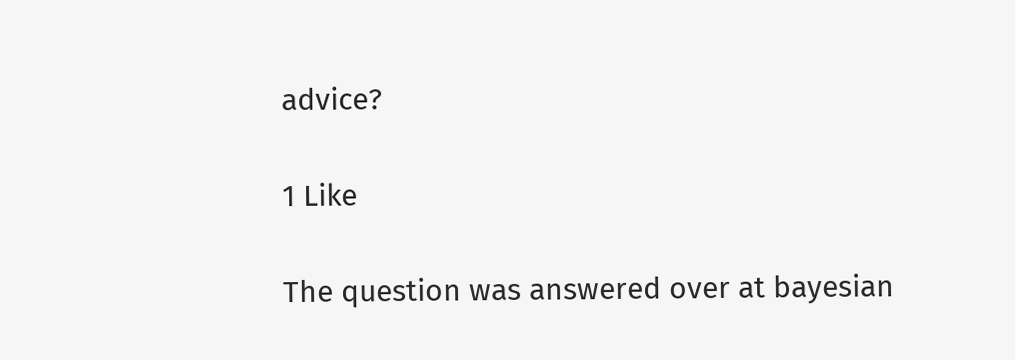advice?

1 Like

The question was answered over at bayesian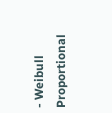- Weibull Proportional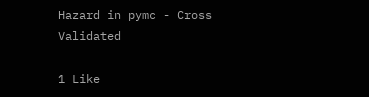Hazard in pymc - Cross Validated

1 Like